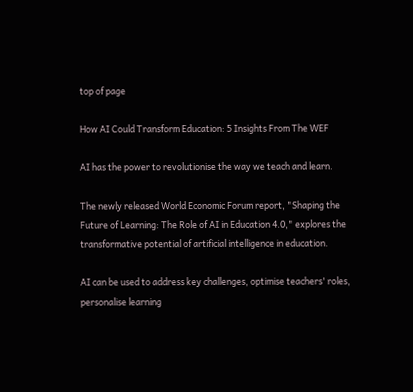top of page

How AI Could Transform Education: 5 Insights From The WEF

AI has the power to revolutionise the way we teach and learn.

The newly released World Economic Forum report, "Shaping the Future of Learning: The Role of AI in Education 4.0," explores the transformative potential of artificial intelligence in education.

AI can be used to address key challenges, optimise teachers' roles, personalise learning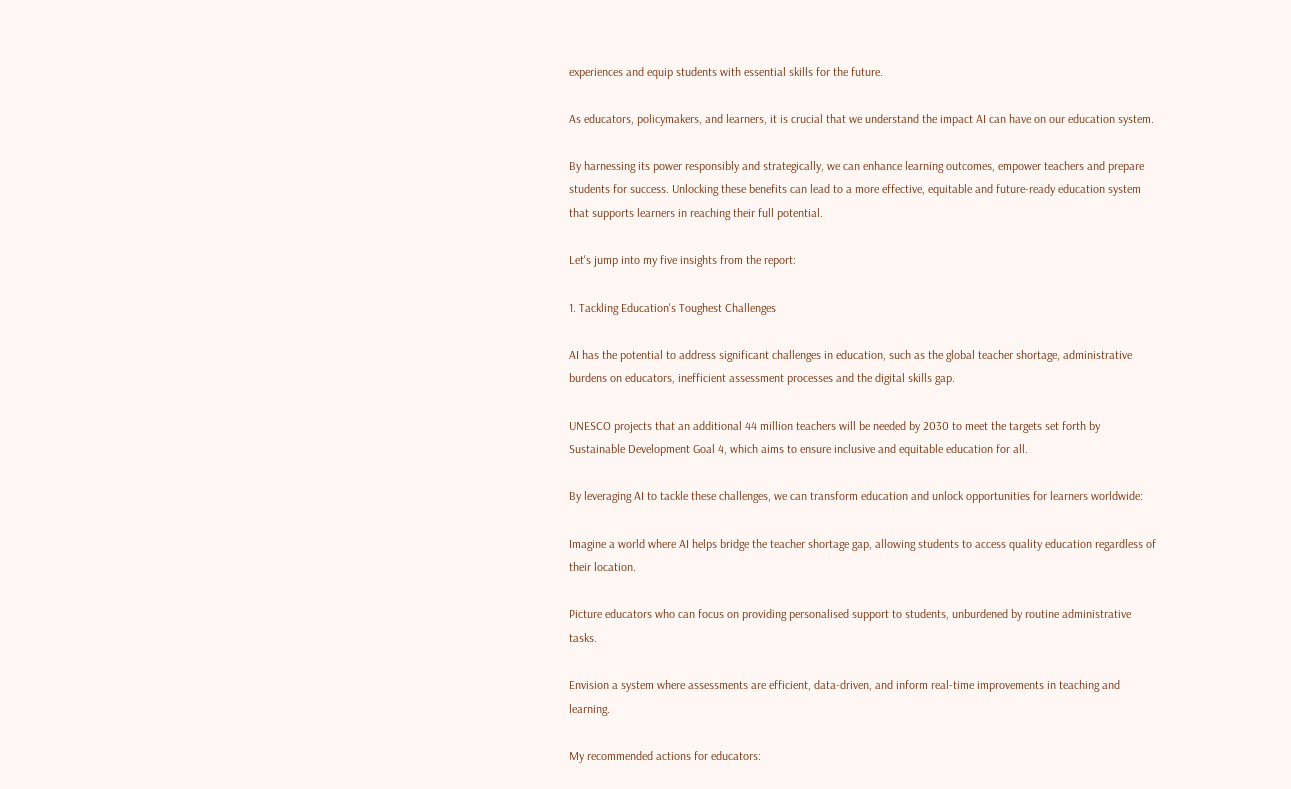experiences and equip students with essential skills for the future.

As educators, policymakers, and learners, it is crucial that we understand the impact AI can have on our education system.

By harnessing its power responsibly and strategically, we can enhance learning outcomes, empower teachers and prepare students for success. Unlocking these benefits can lead to a more effective, equitable and future-ready education system that supports learners in reaching their full potential.

Let's jump into my five insights from the report:

1. Tackling Education's Toughest Challenges

AI has the potential to address significant challenges in education, such as the global teacher shortage, administrative burdens on educators, inefficient assessment processes and the digital skills gap.

UNESCO projects that an additional 44 million teachers will be needed by 2030 to meet the targets set forth by Sustainable Development Goal 4, which aims to ensure inclusive and equitable education for all.

By leveraging AI to tackle these challenges, we can transform education and unlock opportunities for learners worldwide:

Imagine a world where AI helps bridge the teacher shortage gap, allowing students to access quality education regardless of their location.

Picture educators who can focus on providing personalised support to students, unburdened by routine administrative tasks.

Envision a system where assessments are efficient, data-driven, and inform real-time improvements in teaching and learning.

My recommended actions for educators: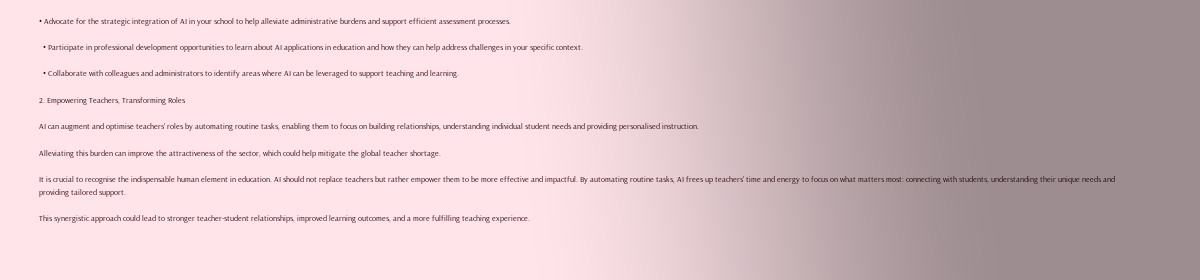• Advocate for the strategic integration of AI in your school to help alleviate administrative burdens and support efficient assessment processes.

  • Participate in professional development opportunities to learn about AI applications in education and how they can help address challenges in your specific context.

  • Collaborate with colleagues and administrators to identify areas where AI can be leveraged to support teaching and learning.

2. Empowering Teachers, Transforming Roles

AI can augment and optimise teachers' roles by automating routine tasks, enabling them to focus on building relationships, understanding individual student needs and providing personalised instruction.

Alleviating this burden can improve the attractiveness of the sector, which could help mitigate the global teacher shortage.

It is crucial to recognise the indispensable human element in education. AI should not replace teachers but rather empower them to be more effective and impactful. By automating routine tasks, AI frees up teachers' time and energy to focus on what matters most: connecting with students, understanding their unique needs and providing tailored support.

This synergistic approach could lead to stronger teacher-student relationships, improved learning outcomes, and a more fulfilling teaching experience.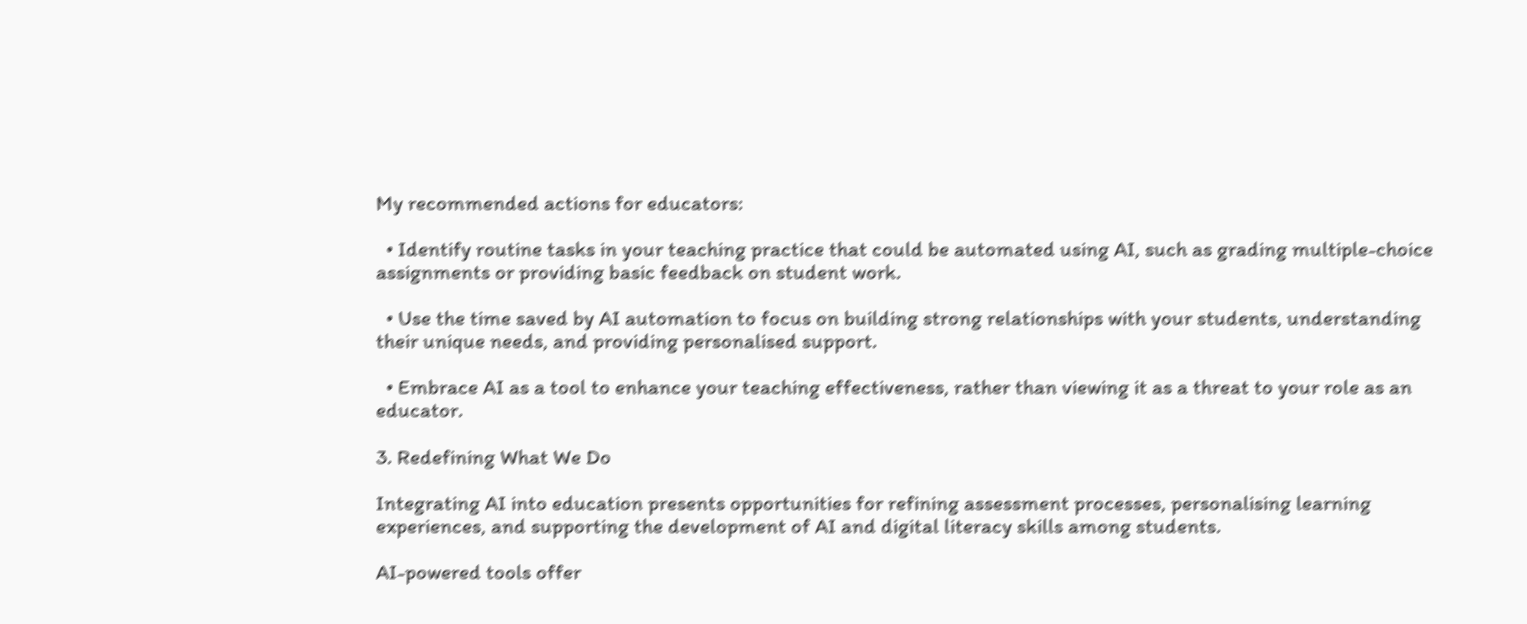My recommended actions for educators:

  • Identify routine tasks in your teaching practice that could be automated using AI, such as grading multiple-choice assignments or providing basic feedback on student work.

  • Use the time saved by AI automation to focus on building strong relationships with your students, understanding their unique needs, and providing personalised support.

  • Embrace AI as a tool to enhance your teaching effectiveness, rather than viewing it as a threat to your role as an educator.

3. Redefining What We Do

Integrating AI into education presents opportunities for refining assessment processes, personalising learning experiences, and supporting the development of AI and digital literacy skills among students.

AI-powered tools offer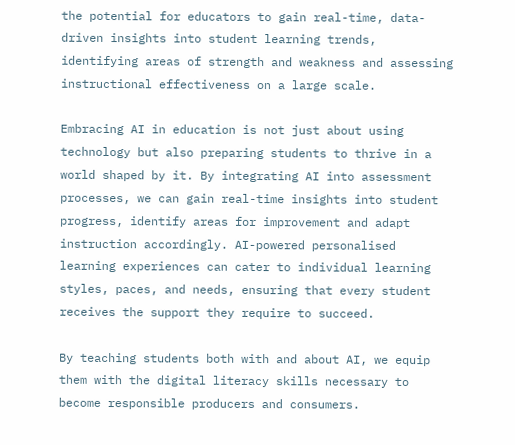the potential for educators to gain real-time, data-driven insights into student learning trends, identifying areas of strength and weakness and assessing instructional effectiveness on a large scale.

Embracing AI in education is not just about using technology but also preparing students to thrive in a world shaped by it. By integrating AI into assessment processes, we can gain real-time insights into student progress, identify areas for improvement and adapt instruction accordingly. AI-powered personalised learning experiences can cater to individual learning styles, paces, and needs, ensuring that every student receives the support they require to succeed.

By teaching students both with and about AI, we equip them with the digital literacy skills necessary to become responsible producers and consumers.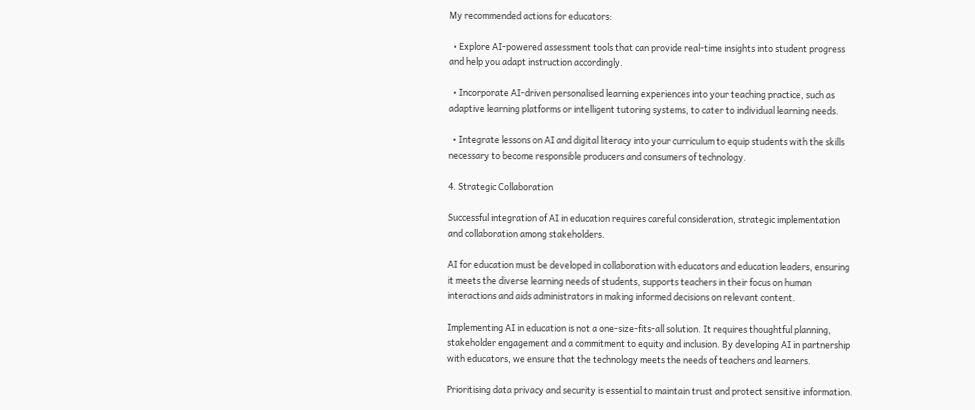My recommended actions for educators:

  • Explore AI-powered assessment tools that can provide real-time insights into student progress and help you adapt instruction accordingly.

  • Incorporate AI-driven personalised learning experiences into your teaching practice, such as adaptive learning platforms or intelligent tutoring systems, to cater to individual learning needs.

  • Integrate lessons on AI and digital literacy into your curriculum to equip students with the skills necessary to become responsible producers and consumers of technology.

4. Strategic Collaboration

Successful integration of AI in education requires careful consideration, strategic implementation and collaboration among stakeholders.

AI for education must be developed in collaboration with educators and education leaders, ensuring it meets the diverse learning needs of students, supports teachers in their focus on human interactions and aids administrators in making informed decisions on relevant content.

Implementing AI in education is not a one-size-fits-all solution. It requires thoughtful planning, stakeholder engagement and a commitment to equity and inclusion. By developing AI in partnership with educators, we ensure that the technology meets the needs of teachers and learners.

Prioritising data privacy and security is essential to maintain trust and protect sensitive information.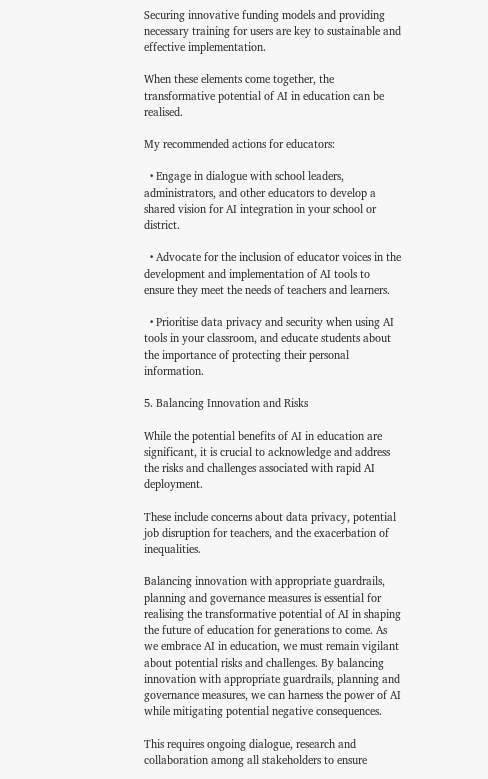Securing innovative funding models and providing necessary training for users are key to sustainable and effective implementation.

When these elements come together, the transformative potential of AI in education can be realised.

My recommended actions for educators:

  • Engage in dialogue with school leaders, administrators, and other educators to develop a shared vision for AI integration in your school or district.

  • Advocate for the inclusion of educator voices in the development and implementation of AI tools to ensure they meet the needs of teachers and learners.

  • Prioritise data privacy and security when using AI tools in your classroom, and educate students about the importance of protecting their personal information.

5. Balancing Innovation and Risks

While the potential benefits of AI in education are significant, it is crucial to acknowledge and address the risks and challenges associated with rapid AI deployment.

These include concerns about data privacy, potential job disruption for teachers, and the exacerbation of inequalities.

Balancing innovation with appropriate guardrails, planning and governance measures is essential for realising the transformative potential of AI in shaping the future of education for generations to come. As we embrace AI in education, we must remain vigilant about potential risks and challenges. By balancing innovation with appropriate guardrails, planning and governance measures, we can harness the power of AI while mitigating potential negative consequences.

This requires ongoing dialogue, research and collaboration among all stakeholders to ensure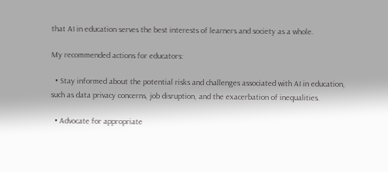that AI in education serves the best interests of learners and society as a whole.

My recommended actions for educators:

  • Stay informed about the potential risks and challenges associated with AI in education, such as data privacy concerns, job disruption, and the exacerbation of inequalities.

  • Advocate for appropriate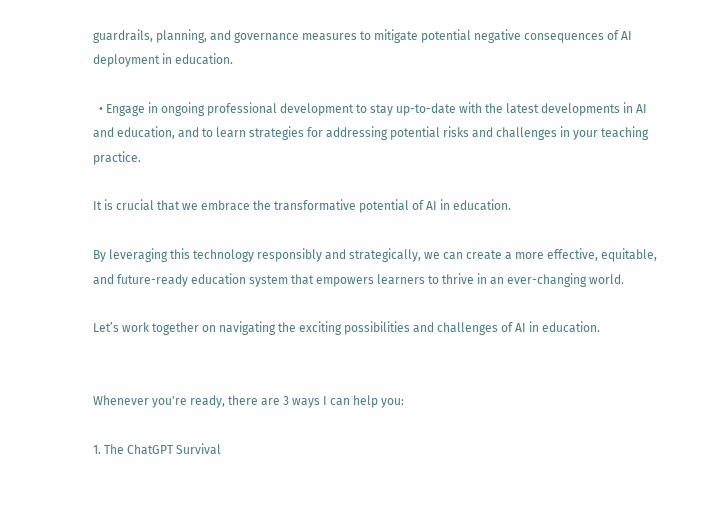guardrails, planning, and governance measures to mitigate potential negative consequences of AI deployment in education.

  • Engage in ongoing professional development to stay up-to-date with the latest developments in AI and education, and to learn strategies for addressing potential risks and challenges in your teaching practice.

It is crucial that we embrace the transformative potential of AI in education.

By leveraging this technology responsibly and strategically, we can create a more effective, equitable, and future-ready education system that empowers learners to thrive in an ever-changing world.

Let’s work together on navigating the exciting possibilities and challenges of AI in education.


Whenever you're ready, there are 3 ways I can help you:

1. The ChatGPT Survival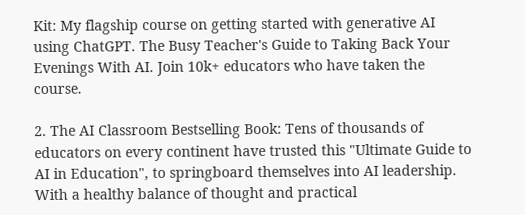Kit: My flagship course on getting started with generative AI using ChatGPT. The Busy Teacher's Guide to Taking Back Your Evenings With AI. Join 10k+ educators who have taken the course.

2. The AI Classroom Bestselling Book: Tens of thousands of educators on every continent have trusted this "Ultimate Guide to AI in Education", to springboard themselves into AI leadership. With a healthy balance of thought and practical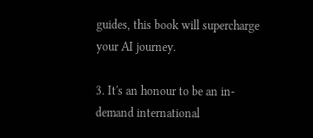guides, this book will supercharge your AI journey.

3. It's an honour to be an in-demand international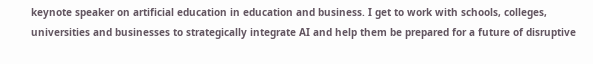keynote speaker on artificial education in education and business. I get to work with schools, colleges, universities and businesses to strategically integrate AI and help them be prepared for a future of disruptive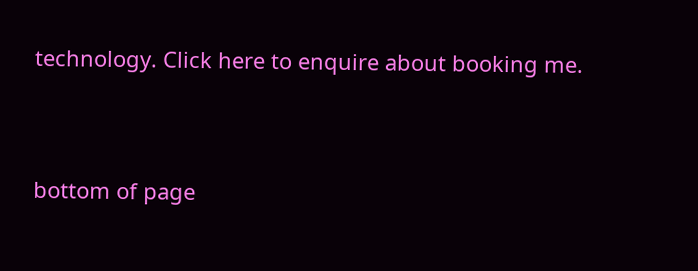technology. Click here to enquire about booking me.


bottom of page